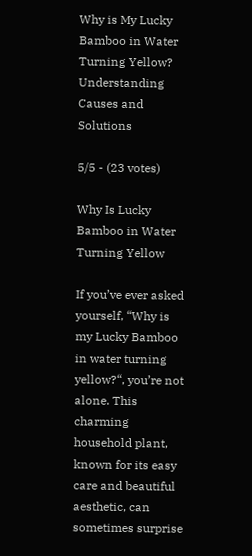Why is My Lucky Bamboo in Water Turning Yellow? Understanding Causes and Solutions

5/5 - (23 votes)

Why Is Lucky Bamboo in Water Turning Yellow

If you’ve ever asked yourself, “Why is my Lucky Bamboo in water turning yellow?“, you’re not alone. This charming household plant, known for its easy care and beautiful aesthetic, can sometimes surprise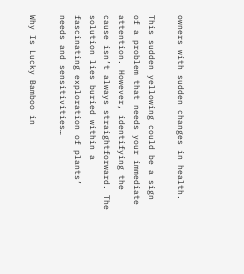owners with sudden changes in health.

This sudden yellowing could be a sign of a problem that needs your immediate attention. However, identifying the cause isn’t always straightforward. The solution lies buried within a fascinating exploration of plants’ needs and sensitivities…

Why Is Lucky Bamboo in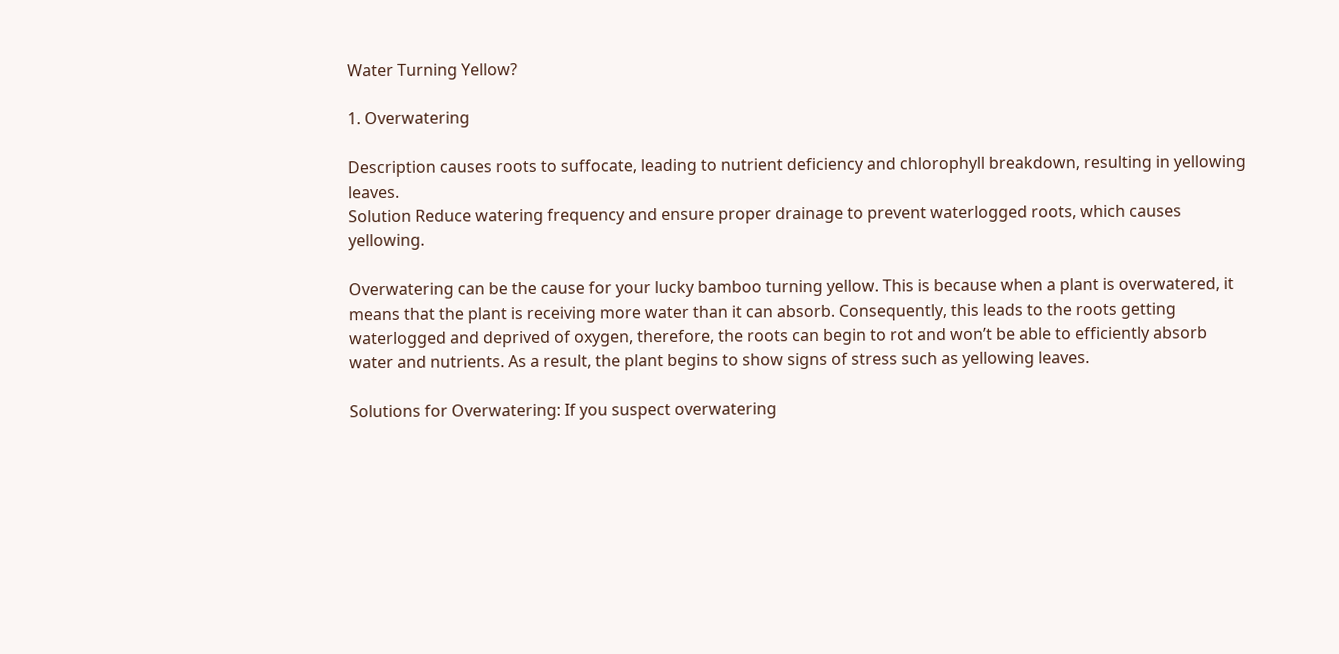Water Turning Yellow?

1. Overwatering

Description causes roots to suffocate, leading to nutrient deficiency and chlorophyll breakdown, resulting in yellowing leaves.
Solution Reduce watering frequency and ensure proper drainage to prevent waterlogged roots, which causes yellowing.

Overwatering can be the cause for your lucky bamboo turning yellow. This is because when a plant is overwatered, it means that the plant is receiving more water than it can absorb. Consequently, this leads to the roots getting waterlogged and deprived of oxygen, therefore, the roots can begin to rot and won’t be able to efficiently absorb water and nutrients. As a result, the plant begins to show signs of stress such as yellowing leaves.

Solutions for Overwatering: If you suspect overwatering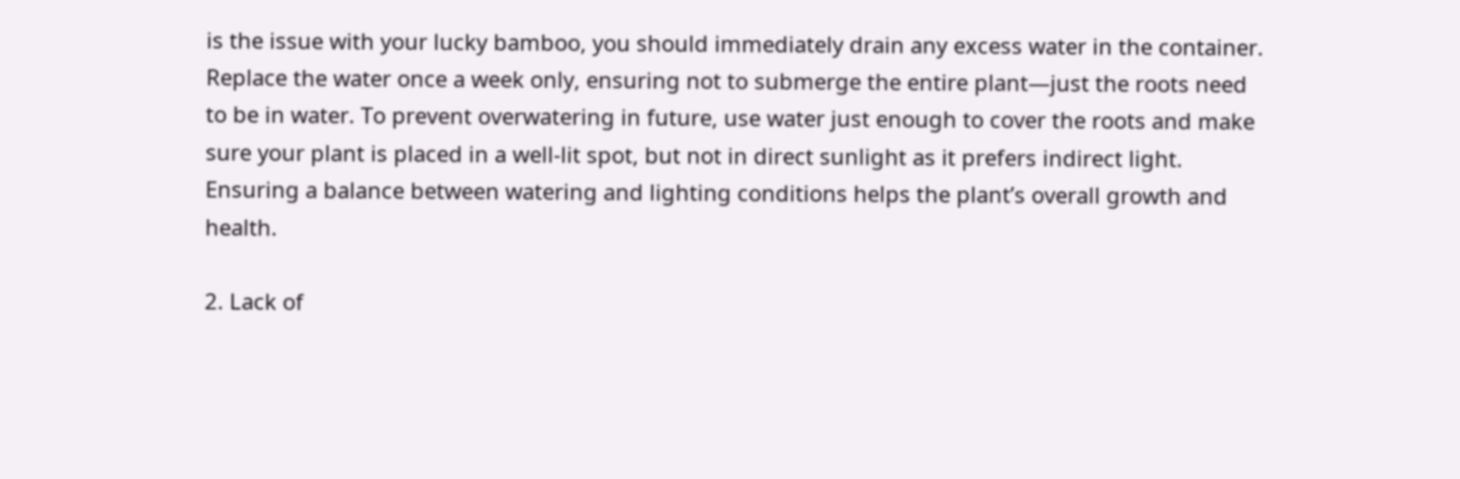is the issue with your lucky bamboo, you should immediately drain any excess water in the container. Replace the water once a week only, ensuring not to submerge the entire plant—just the roots need to be in water. To prevent overwatering in future, use water just enough to cover the roots and make sure your plant is placed in a well-lit spot, but not in direct sunlight as it prefers indirect light. Ensuring a balance between watering and lighting conditions helps the plant’s overall growth and health.

2. Lack of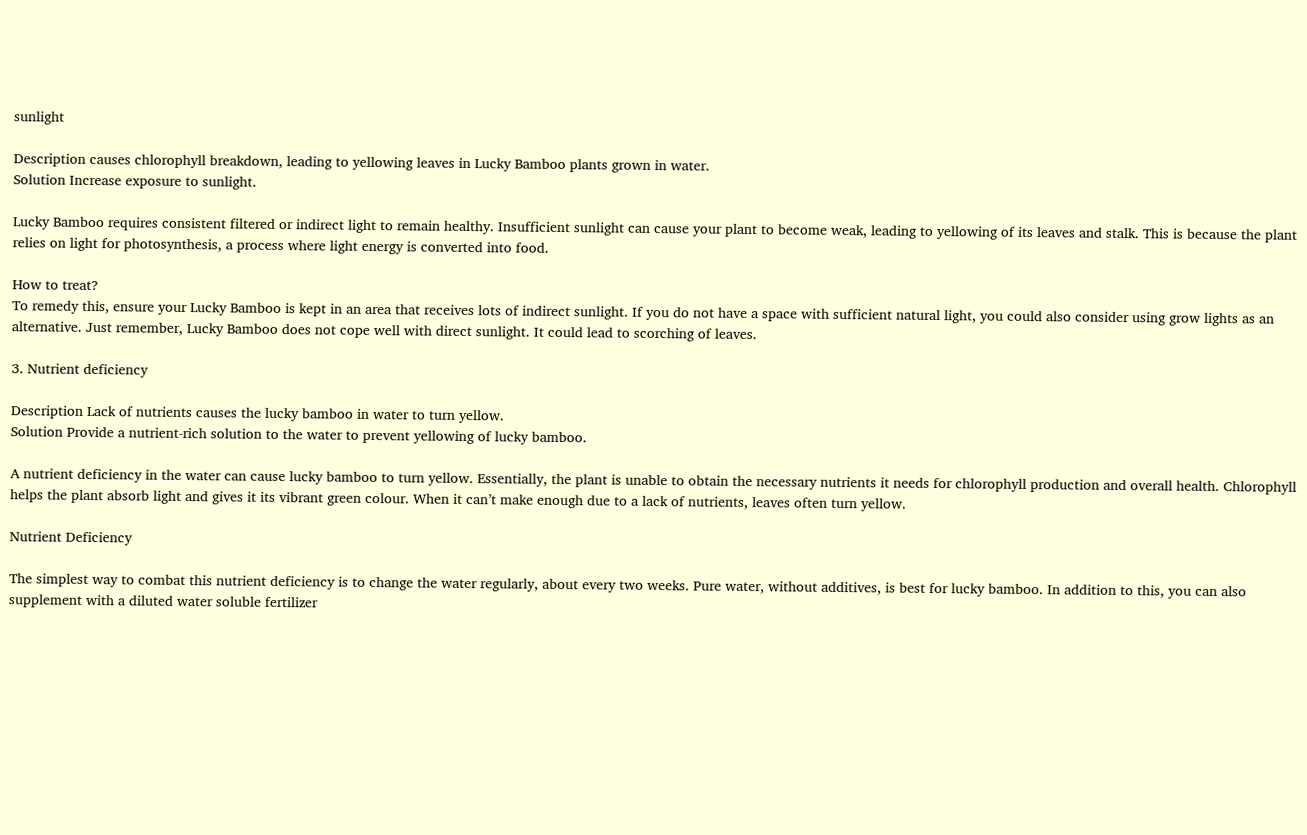sunlight

Description causes chlorophyll breakdown, leading to yellowing leaves in Lucky Bamboo plants grown in water.
Solution Increase exposure to sunlight.

Lucky Bamboo requires consistent filtered or indirect light to remain healthy. Insufficient sunlight can cause your plant to become weak, leading to yellowing of its leaves and stalk. This is because the plant relies on light for photosynthesis, a process where light energy is converted into food.

How to treat?
To remedy this, ensure your Lucky Bamboo is kept in an area that receives lots of indirect sunlight. If you do not have a space with sufficient natural light, you could also consider using grow lights as an alternative. Just remember, Lucky Bamboo does not cope well with direct sunlight. It could lead to scorching of leaves.

3. Nutrient deficiency

Description Lack of nutrients causes the lucky bamboo in water to turn yellow.
Solution Provide a nutrient-rich solution to the water to prevent yellowing of lucky bamboo.

A nutrient deficiency in the water can cause lucky bamboo to turn yellow. Essentially, the plant is unable to obtain the necessary nutrients it needs for chlorophyll production and overall health. Chlorophyll helps the plant absorb light and gives it its vibrant green colour. When it can’t make enough due to a lack of nutrients, leaves often turn yellow.

Nutrient Deficiency

The simplest way to combat this nutrient deficiency is to change the water regularly, about every two weeks. Pure water, without additives, is best for lucky bamboo. In addition to this, you can also supplement with a diluted water soluble fertilizer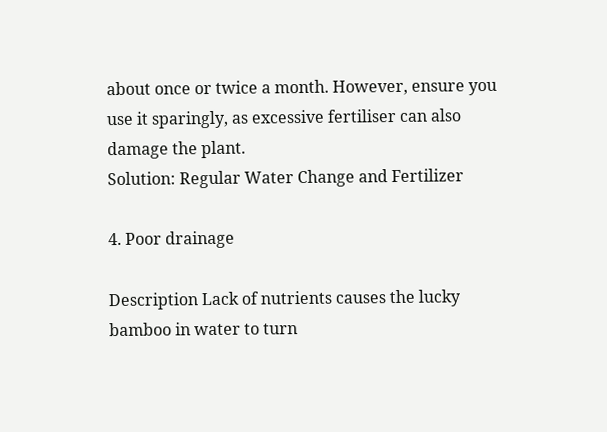about once or twice a month. However, ensure you use it sparingly, as excessive fertiliser can also damage the plant.
Solution: Regular Water Change and Fertilizer

4. Poor drainage

Description Lack of nutrients causes the lucky bamboo in water to turn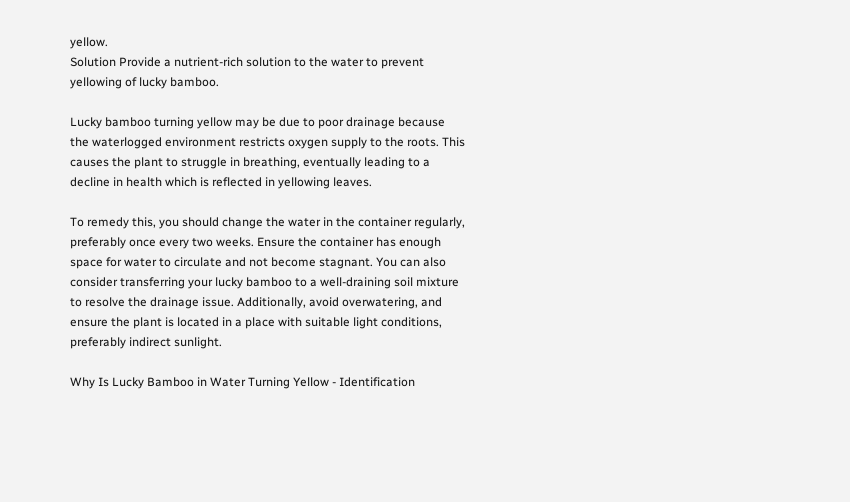yellow.
Solution Provide a nutrient-rich solution to the water to prevent yellowing of lucky bamboo.

Lucky bamboo turning yellow may be due to poor drainage because the waterlogged environment restricts oxygen supply to the roots. This causes the plant to struggle in breathing, eventually leading to a decline in health which is reflected in yellowing leaves.

To remedy this, you should change the water in the container regularly, preferably once every two weeks. Ensure the container has enough space for water to circulate and not become stagnant. You can also consider transferring your lucky bamboo to a well-draining soil mixture to resolve the drainage issue. Additionally, avoid overwatering, and ensure the plant is located in a place with suitable light conditions, preferably indirect sunlight.

Why Is Lucky Bamboo in Water Turning Yellow - Identification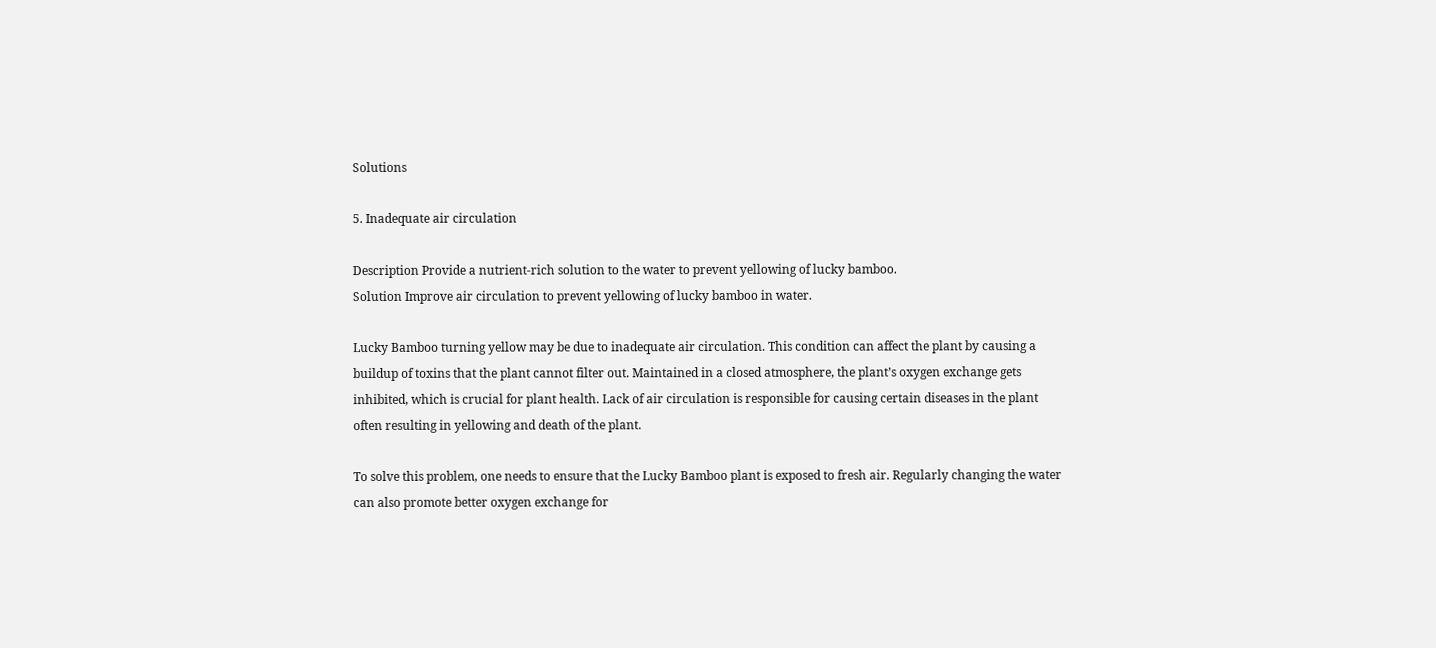Solutions

5. Inadequate air circulation

Description Provide a nutrient-rich solution to the water to prevent yellowing of lucky bamboo.
Solution Improve air circulation to prevent yellowing of lucky bamboo in water.

Lucky Bamboo turning yellow may be due to inadequate air circulation. This condition can affect the plant by causing a buildup of toxins that the plant cannot filter out. Maintained in a closed atmosphere, the plant’s oxygen exchange gets inhibited, which is crucial for plant health. Lack of air circulation is responsible for causing certain diseases in the plant often resulting in yellowing and death of the plant.

To solve this problem, one needs to ensure that the Lucky Bamboo plant is exposed to fresh air. Regularly changing the water can also promote better oxygen exchange for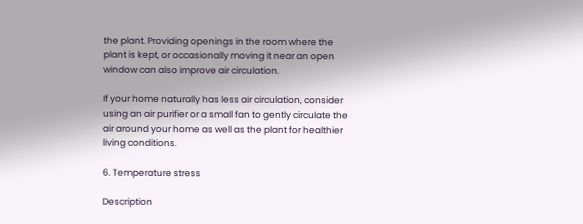the plant. Providing openings in the room where the plant is kept, or occasionally moving it near an open window can also improve air circulation.

If your home naturally has less air circulation, consider using an air purifier or a small fan to gently circulate the air around your home as well as the plant for healthier living conditions.

6. Temperature stress

Description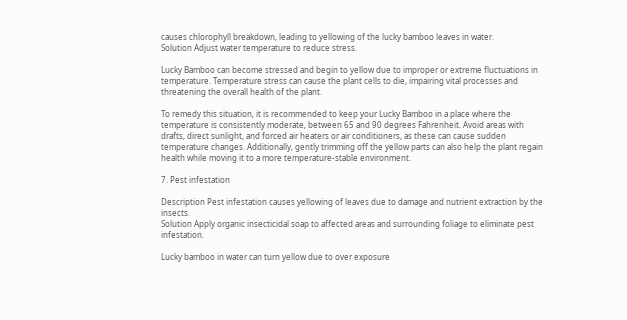causes chlorophyll breakdown, leading to yellowing of the lucky bamboo leaves in water.
Solution Adjust water temperature to reduce stress.

Lucky Bamboo can become stressed and begin to yellow due to improper or extreme fluctuations in temperature. Temperature stress can cause the plant cells to die, impairing vital processes and threatening the overall health of the plant.

To remedy this situation, it is recommended to keep your Lucky Bamboo in a place where the temperature is consistently moderate, between 65 and 90 degrees Fahrenheit. Avoid areas with drafts, direct sunlight, and forced air heaters or air conditioners, as these can cause sudden temperature changes. Additionally, gently trimming off the yellow parts can also help the plant regain health while moving it to a more temperature-stable environment.

7. Pest infestation

Description Pest infestation causes yellowing of leaves due to damage and nutrient extraction by the insects.
Solution Apply organic insecticidal soap to affected areas and surrounding foliage to eliminate pest infestation.

Lucky bamboo in water can turn yellow due to over exposure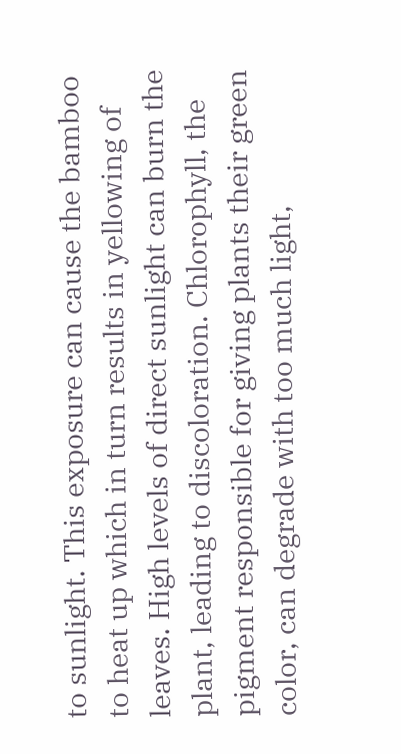to sunlight. This exposure can cause the bamboo to heat up which in turn results in yellowing of leaves. High levels of direct sunlight can burn the plant, leading to discoloration. Chlorophyll, the pigment responsible for giving plants their green color, can degrade with too much light,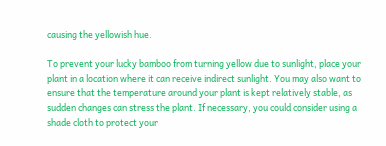causing the yellowish hue.

To prevent your lucky bamboo from turning yellow due to sunlight, place your plant in a location where it can receive indirect sunlight. You may also want to ensure that the temperature around your plant is kept relatively stable, as sudden changes can stress the plant. If necessary, you could consider using a shade cloth to protect your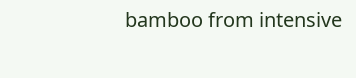bamboo from intensive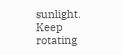sunlight. Keep rotating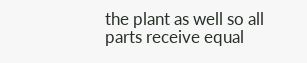the plant as well so all parts receive equal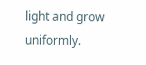light and grow uniformly.